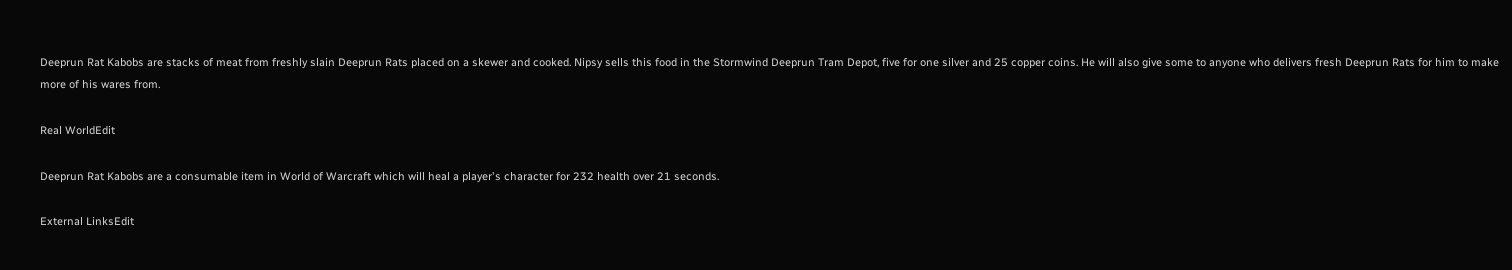Deeprun Rat Kabobs are stacks of meat from freshly slain Deeprun Rats placed on a skewer and cooked. Nipsy sells this food in the Stormwind Deeprun Tram Depot, five for one silver and 25 copper coins. He will also give some to anyone who delivers fresh Deeprun Rats for him to make more of his wares from.

Real WorldEdit

Deeprun Rat Kabobs are a consumable item in World of Warcraft which will heal a player's character for 232 health over 21 seconds.

External LinksEdit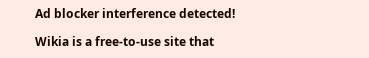Ad blocker interference detected!

Wikia is a free-to-use site that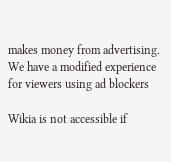makes money from advertising. We have a modified experience for viewers using ad blockers

Wikia is not accessible if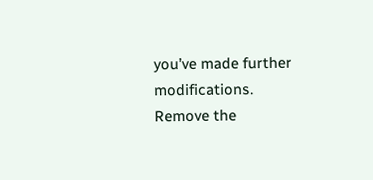you’ve made further modifications. Remove the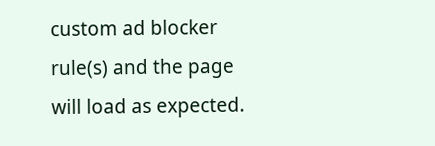custom ad blocker rule(s) and the page will load as expected.